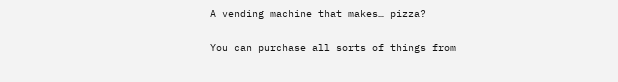A vending machine that makes… pizza?

You can purchase all sorts of things from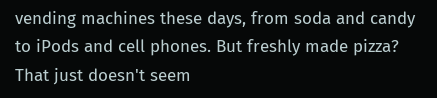vending machines these days, from soda and candy to iPods and cell phones. But freshly made pizza? That just doesn't seem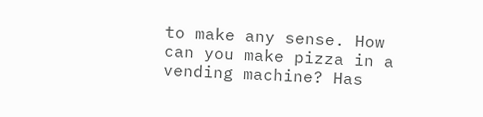to make any sense. How can you make pizza in a vending machine? Has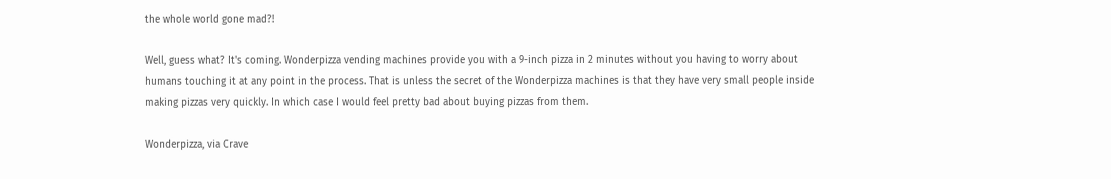the whole world gone mad?!

Well, guess what? It's coming. Wonderpizza vending machines provide you with a 9-inch pizza in 2 minutes without you having to worry about humans touching it at any point in the process. That is unless the secret of the Wonderpizza machines is that they have very small people inside making pizzas very quickly. In which case I would feel pretty bad about buying pizzas from them.

Wonderpizza, via Crave